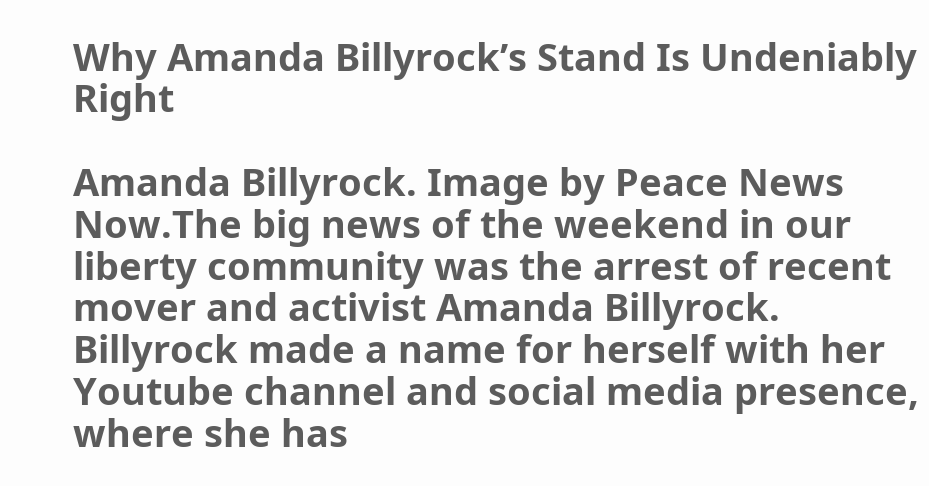Why Amanda Billyrock’s Stand Is Undeniably Right

Amanda Billyrock. Image by Peace News Now.The big news of the weekend in our liberty community was the arrest of recent mover and activist Amanda Billyrock. Billyrock made a name for herself with her Youtube channel and social media presence, where she has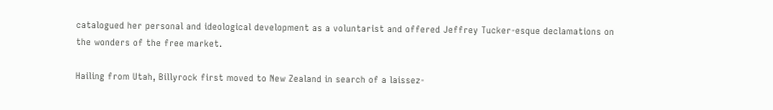catalogued her personal and ideological development as a voluntarist and offered Jeffrey Tucker-esque declamations on the wonders of the free market.

Hailing from Utah, Billyrock first moved to New Zealand in search of a laissez-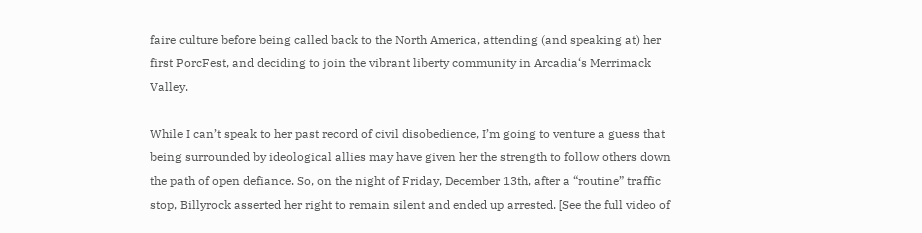faire culture before being called back to the North America, attending (and speaking at) her first PorcFest, and deciding to join the vibrant liberty community in Arcadia‘s Merrimack Valley.

While I can’t speak to her past record of civil disobedience, I’m going to venture a guess that being surrounded by ideological allies may have given her the strength to follow others down the path of open defiance. So, on the night of Friday, December 13th, after a “routine” traffic stop, Billyrock asserted her right to remain silent and ended up arrested. [See the full video of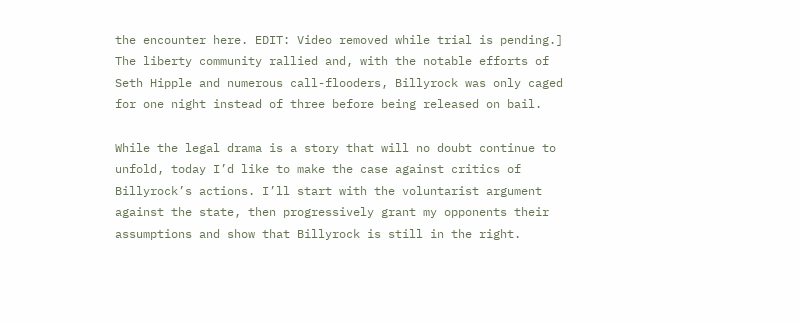the encounter here. EDIT: Video removed while trial is pending.] The liberty community rallied and, with the notable efforts of Seth Hipple and numerous call-flooders, Billyrock was only caged for one night instead of three before being released on bail.

While the legal drama is a story that will no doubt continue to unfold, today I’d like to make the case against critics of Billyrock’s actions. I’ll start with the voluntarist argument against the state, then progressively grant my opponents their assumptions and show that Billyrock is still in the right.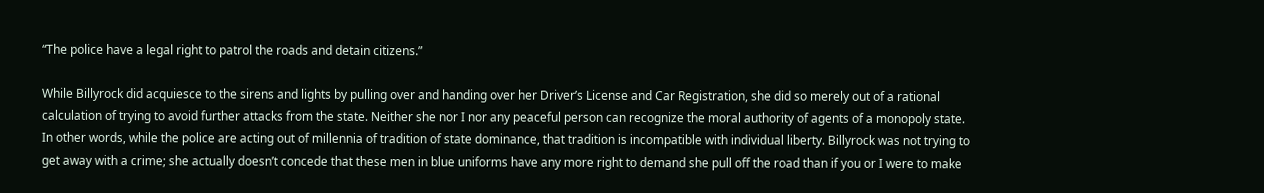“The police have a legal right to patrol the roads and detain citizens.”

While Billyrock did acquiesce to the sirens and lights by pulling over and handing over her Driver’s License and Car Registration, she did so merely out of a rational calculation of trying to avoid further attacks from the state. Neither she nor I nor any peaceful person can recognize the moral authority of agents of a monopoly state. In other words, while the police are acting out of millennia of tradition of state dominance, that tradition is incompatible with individual liberty. Billyrock was not trying to get away with a crime; she actually doesn’t concede that these men in blue uniforms have any more right to demand she pull off the road than if you or I were to make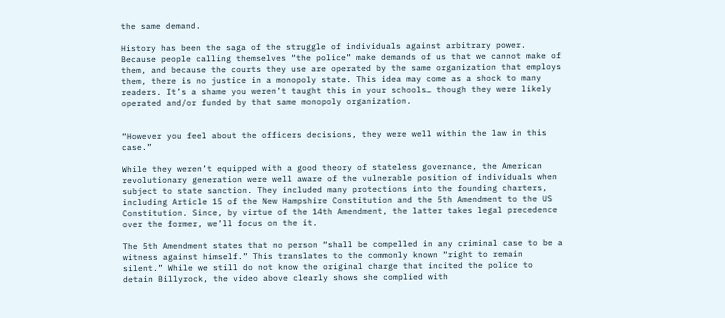the same demand.

History has been the saga of the struggle of individuals against arbitrary power. Because people calling themselves “the police” make demands of us that we cannot make of them, and because the courts they use are operated by the same organization that employs them, there is no justice in a monopoly state. This idea may come as a shock to many readers. It’s a shame you weren’t taught this in your schools… though they were likely operated and/or funded by that same monopoly organization.


“However you feel about the officers decisions, they were well within the law in this case.”

While they weren’t equipped with a good theory of stateless governance, the American revolutionary generation were well aware of the vulnerable position of individuals when subject to state sanction. They included many protections into the founding charters, including Article 15 of the New Hampshire Constitution and the 5th Amendment to the US Constitution. Since, by virtue of the 14th Amendment, the latter takes legal precedence over the former, we’ll focus on the it.

The 5th Amendment states that no person “shall be compelled in any criminal case to be a witness against himself.” This translates to the commonly known “right to remain silent.” While we still do not know the original charge that incited the police to detain Billyrock, the video above clearly shows she complied with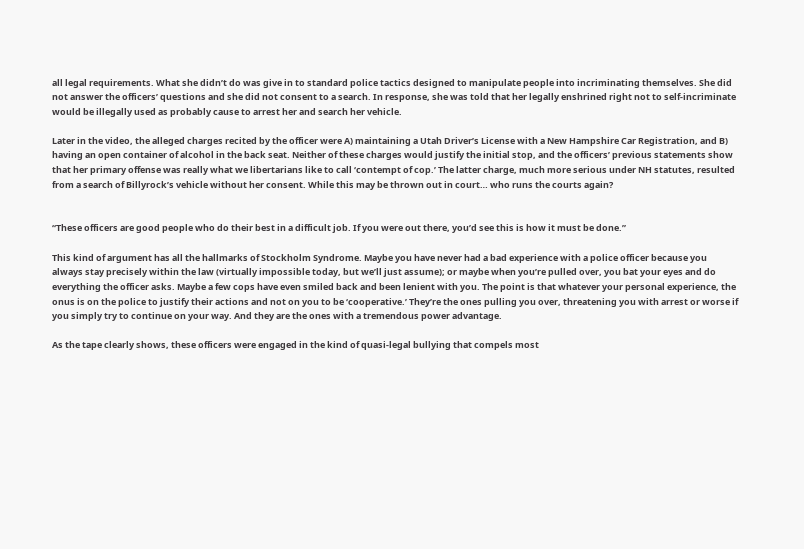all legal requirements. What she didn’t do was give in to standard police tactics designed to manipulate people into incriminating themselves. She did not answer the officers’ questions and she did not consent to a search. In response, she was told that her legally enshrined right not to self-incriminate would be illegally used as probably cause to arrest her and search her vehicle.

Later in the video, the alleged charges recited by the officer were A) maintaining a Utah Driver’s License with a New Hampshire Car Registration, and B) having an open container of alcohol in the back seat. Neither of these charges would justify the initial stop, and the officers’ previous statements show that her primary offense was really what we libertarians like to call ‘contempt of cop.’ The latter charge, much more serious under NH statutes, resulted from a search of Billyrock’s vehicle without her consent. While this may be thrown out in court… who runs the courts again?


“These officers are good people who do their best in a difficult job. If you were out there, you’d see this is how it must be done.”

This kind of argument has all the hallmarks of Stockholm Syndrome. Maybe you have never had a bad experience with a police officer because you always stay precisely within the law (virtually impossible today, but we’ll just assume); or maybe when you’re pulled over, you bat your eyes and do everything the officer asks. Maybe a few cops have even smiled back and been lenient with you. The point is that whatever your personal experience, the onus is on the police to justify their actions and not on you to be ‘cooperative.’ They’re the ones pulling you over, threatening you with arrest or worse if you simply try to continue on your way. And they are the ones with a tremendous power advantage.

As the tape clearly shows, these officers were engaged in the kind of quasi-legal bullying that compels most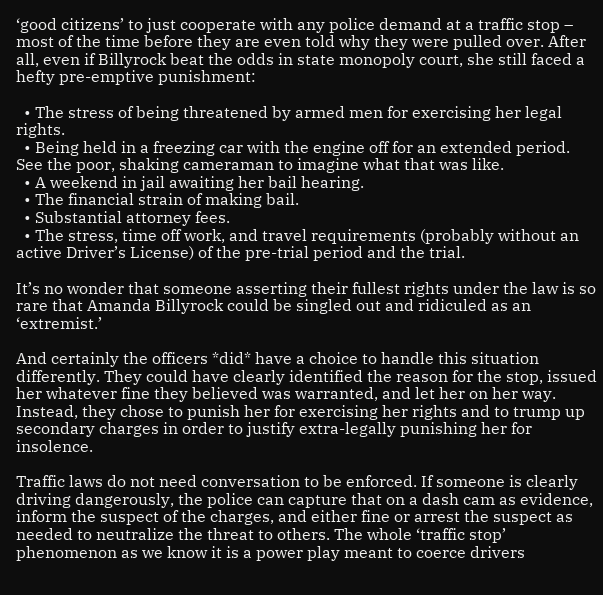‘good citizens’ to just cooperate with any police demand at a traffic stop – most of the time before they are even told why they were pulled over. After all, even if Billyrock beat the odds in state monopoly court, she still faced a hefty pre-emptive punishment:

  • The stress of being threatened by armed men for exercising her legal rights.
  • Being held in a freezing car with the engine off for an extended period. See the poor, shaking cameraman to imagine what that was like.
  • A weekend in jail awaiting her bail hearing.
  • The financial strain of making bail.
  • Substantial attorney fees.
  • The stress, time off work, and travel requirements (probably without an active Driver’s License) of the pre-trial period and the trial.

It’s no wonder that someone asserting their fullest rights under the law is so rare that Amanda Billyrock could be singled out and ridiculed as an ‘extremist.’

And certainly the officers *did* have a choice to handle this situation differently. They could have clearly identified the reason for the stop, issued her whatever fine they believed was warranted, and let her on her way. Instead, they chose to punish her for exercising her rights and to trump up secondary charges in order to justify extra-legally punishing her for insolence.

Traffic laws do not need conversation to be enforced. If someone is clearly driving dangerously, the police can capture that on a dash cam as evidence, inform the suspect of the charges, and either fine or arrest the suspect as needed to neutralize the threat to others. The whole ‘traffic stop’ phenomenon as we know it is a power play meant to coerce drivers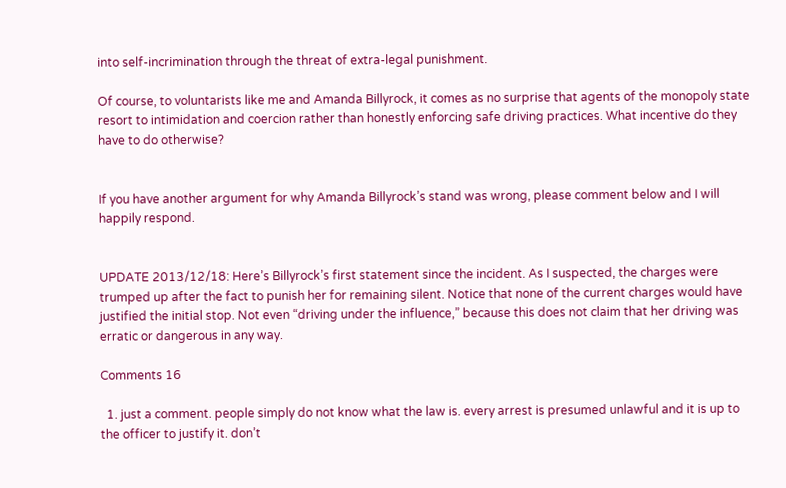into self-incrimination through the threat of extra-legal punishment.

Of course, to voluntarists like me and Amanda Billyrock, it comes as no surprise that agents of the monopoly state resort to intimidation and coercion rather than honestly enforcing safe driving practices. What incentive do they have to do otherwise?


If you have another argument for why Amanda Billyrock’s stand was wrong, please comment below and I will happily respond.


UPDATE 2013/12/18: Here’s Billyrock’s first statement since the incident. As I suspected, the charges were trumped up after the fact to punish her for remaining silent. Notice that none of the current charges would have justified the initial stop. Not even “driving under the influence,” because this does not claim that her driving was erratic or dangerous in any way.

Comments 16

  1. just a comment. people simply do not know what the law is. every arrest is presumed unlawful and it is up to the officer to justify it. don’t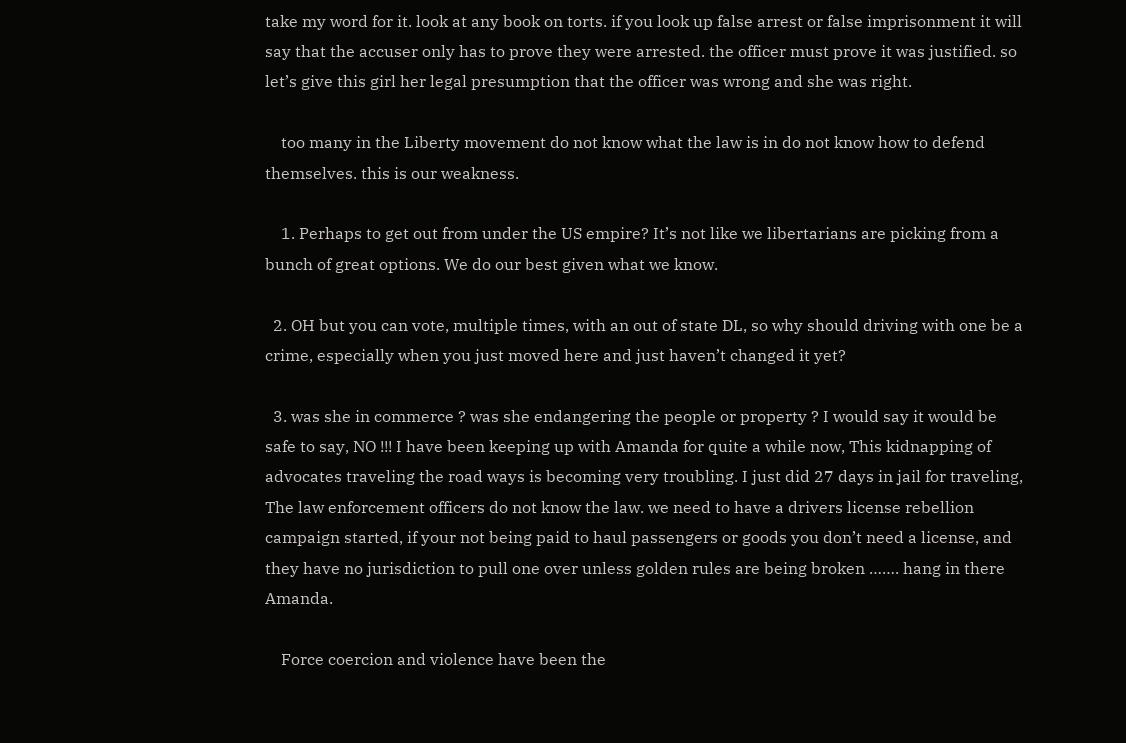take my word for it. look at any book on torts. if you look up false arrest or false imprisonment it will say that the accuser only has to prove they were arrested. the officer must prove it was justified. so let’s give this girl her legal presumption that the officer was wrong and she was right.

    too many in the Liberty movement do not know what the law is in do not know how to defend themselves. this is our weakness.

    1. Perhaps to get out from under the US empire? It’s not like we libertarians are picking from a bunch of great options. We do our best given what we know.

  2. OH but you can vote, multiple times, with an out of state DL, so why should driving with one be a crime, especially when you just moved here and just haven’t changed it yet?

  3. was she in commerce ? was she endangering the people or property ? I would say it would be safe to say, NO !!! I have been keeping up with Amanda for quite a while now, This kidnapping of advocates traveling the road ways is becoming very troubling. I just did 27 days in jail for traveling, The law enforcement officers do not know the law. we need to have a drivers license rebellion campaign started, if your not being paid to haul passengers or goods you don’t need a license, and they have no jurisdiction to pull one over unless golden rules are being broken ……. hang in there Amanda.

    Force coercion and violence have been the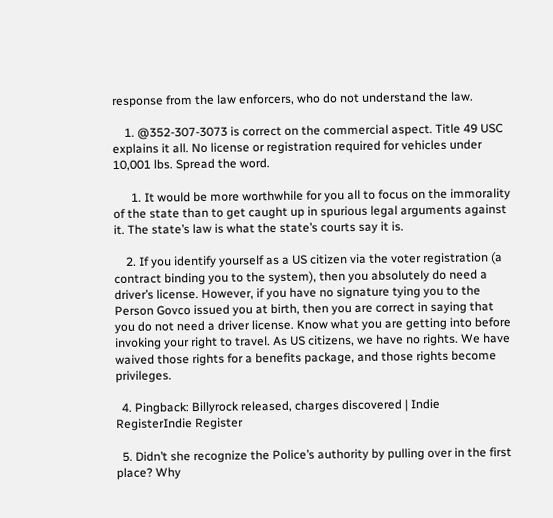response from the law enforcers, who do not understand the law.

    1. @352-307-3073 is correct on the commercial aspect. Title 49 USC explains it all. No license or registration required for vehicles under 10,001 lbs. Spread the word.

      1. It would be more worthwhile for you all to focus on the immorality of the state than to get caught up in spurious legal arguments against it. The state’s law is what the state’s courts say it is.

    2. If you identify yourself as a US citizen via the voter registration (a contract binding you to the system), then you absolutely do need a driver’s license. However, if you have no signature tying you to the Person Govco issued you at birth, then you are correct in saying that you do not need a driver license. Know what you are getting into before invoking your right to travel. As US citizens, we have no rights. We have waived those rights for a benefits package, and those rights become privileges.

  4. Pingback: Billyrock released, charges discovered | Indie RegisterIndie Register

  5. Didn’t she recognize the Police’s authority by pulling over in the first place? Why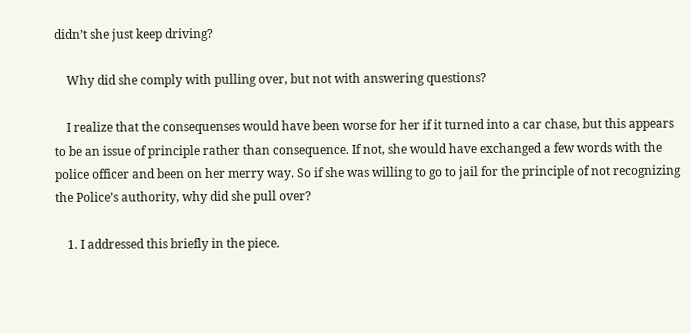didn’t she just keep driving?

    Why did she comply with pulling over, but not with answering questions?

    I realize that the consequenses would have been worse for her if it turned into a car chase, but this appears to be an issue of principle rather than consequence. If not, she would have exchanged a few words with the police officer and been on her merry way. So if she was willing to go to jail for the principle of not recognizing the Police’s authority, why did she pull over?

    1. I addressed this briefly in the piece.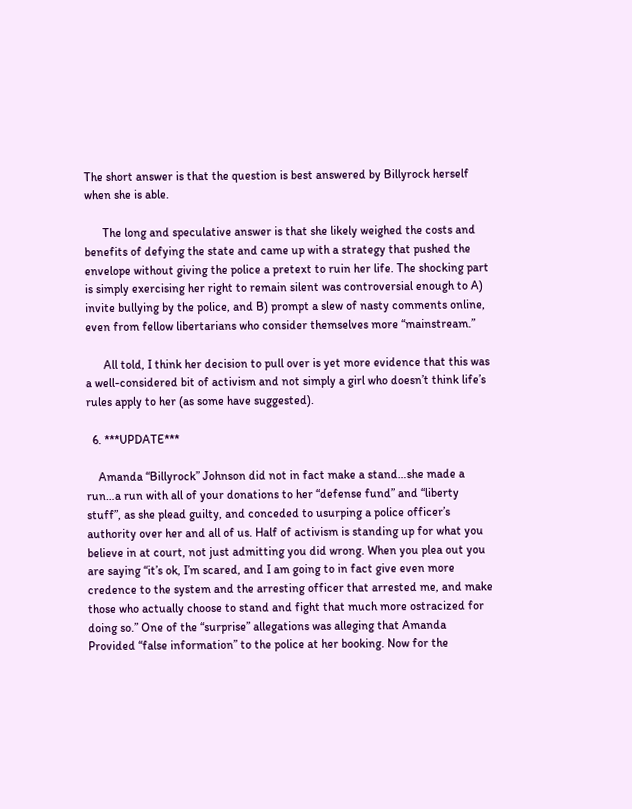The short answer is that the question is best answered by Billyrock herself when she is able.

      The long and speculative answer is that she likely weighed the costs and benefits of defying the state and came up with a strategy that pushed the envelope without giving the police a pretext to ruin her life. The shocking part is simply exercising her right to remain silent was controversial enough to A) invite bullying by the police, and B) prompt a slew of nasty comments online, even from fellow libertarians who consider themselves more “mainstream.”

      All told, I think her decision to pull over is yet more evidence that this was a well-considered bit of activism and not simply a girl who doesn’t think life’s rules apply to her (as some have suggested).

  6. ***UPDATE***

    Amanda “Billyrock” Johnson did not in fact make a stand…she made a run…a run with all of your donations to her “defense fund” and “liberty stuff”, as she plead guilty, and conceded to usurping a police officer’s authority over her and all of us. Half of activism is standing up for what you believe in at court, not just admitting you did wrong. When you plea out you are saying “it’s ok, I’m scared, and I am going to in fact give even more credence to the system and the arresting officer that arrested me, and make those who actually choose to stand and fight that much more ostracized for doing so.” One of the “surprise” allegations was alleging that Amanda Provided “false information” to the police at her booking. Now for the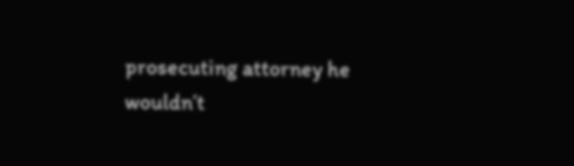prosecuting attorney he wouldn’t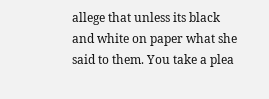allege that unless its black and white on paper what she said to them. You take a plea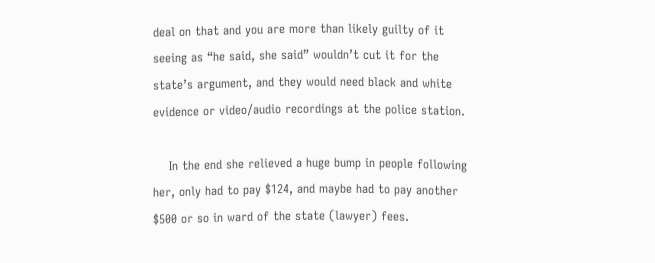deal on that and you are more than likely guilty of it seeing as “he said, she said” wouldn’t cut it for the state’s argument, and they would need black and white evidence or video/audio recordings at the police station.

    In the end she relieved a huge bump in people following her, only had to pay $124, and maybe had to pay another $500 or so in ward of the state (lawyer) fees.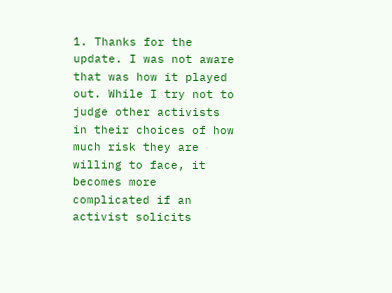1. Thanks for the update. I was not aware that was how it played out. While I try not to judge other activists in their choices of how much risk they are willing to face, it becomes more complicated if an activist solicits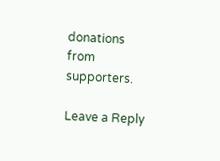donations from supporters.

Leave a Reply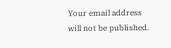Your email address will not be published.